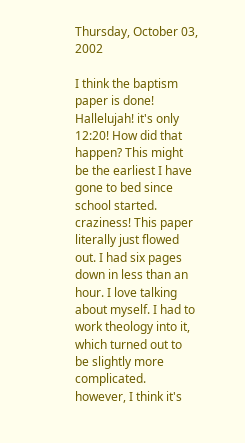Thursday, October 03, 2002

I think the baptism paper is done! Hallelujah! it's only 12:20! How did that happen? This might be the earliest I have gone to bed since school started. craziness! This paper literally just flowed out. I had six pages down in less than an hour. I love talking about myself. I had to work theology into it, which turned out to be slightly more complicated. however, I think it's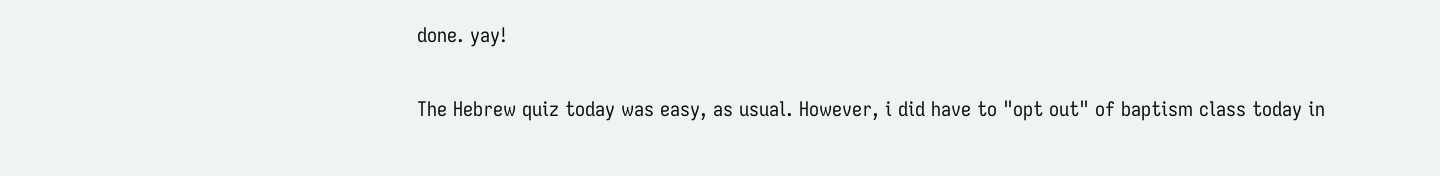done. yay!

The Hebrew quiz today was easy, as usual. However, i did have to "opt out" of baptism class today in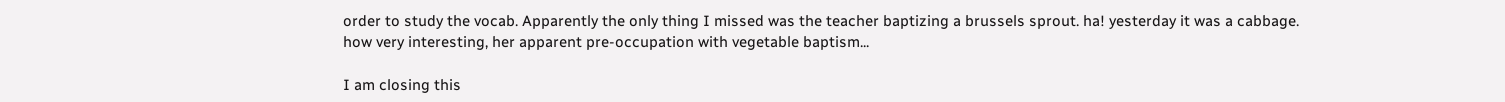order to study the vocab. Apparently the only thing I missed was the teacher baptizing a brussels sprout. ha! yesterday it was a cabbage. how very interesting, her apparent pre-occupation with vegetable baptism...

I am closing this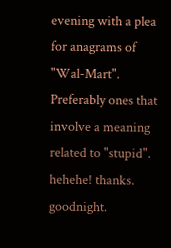evening with a plea for anagrams of "Wal-Mart". Preferably ones that involve a meaning related to "stupid". hehehe! thanks. goodnight.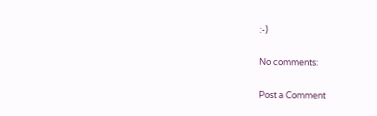:-)

No comments:

Post a Comment